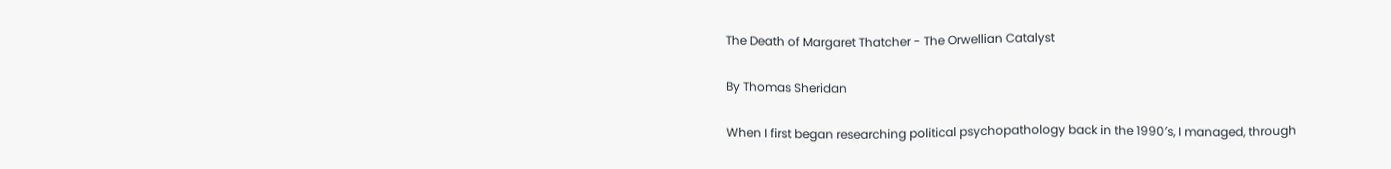The Death of Margaret Thatcher - The Orwellian Catalyst

By Thomas Sheridan

When I first began researching political psychopathology back in the 1990′s, I managed, through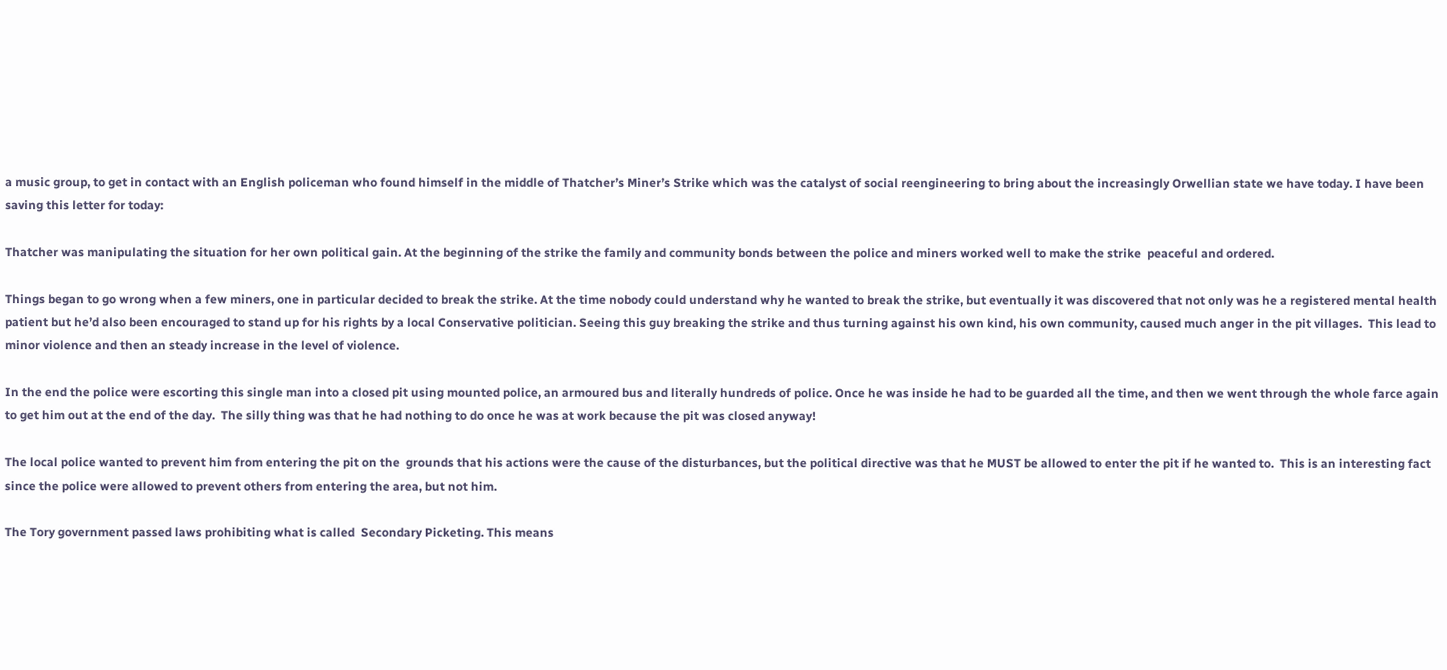a music group, to get in contact with an English policeman who found himself in the middle of Thatcher’s Miner’s Strike which was the catalyst of social reengineering to bring about the increasingly Orwellian state we have today. I have been saving this letter for today:

Thatcher was manipulating the situation for her own political gain. At the beginning of the strike the family and community bonds between the police and miners worked well to make the strike  peaceful and ordered.

Things began to go wrong when a few miners, one in particular decided to break the strike. At the time nobody could understand why he wanted to break the strike, but eventually it was discovered that not only was he a registered mental health patient but he’d also been encouraged to stand up for his rights by a local Conservative politician. Seeing this guy breaking the strike and thus turning against his own kind, his own community, caused much anger in the pit villages.  This lead to minor violence and then an steady increase in the level of violence.

In the end the police were escorting this single man into a closed pit using mounted police, an armoured bus and literally hundreds of police. Once he was inside he had to be guarded all the time, and then we went through the whole farce again to get him out at the end of the day.  The silly thing was that he had nothing to do once he was at work because the pit was closed anyway!

The local police wanted to prevent him from entering the pit on the  grounds that his actions were the cause of the disturbances, but the political directive was that he MUST be allowed to enter the pit if he wanted to.  This is an interesting fact since the police were allowed to prevent others from entering the area, but not him.

The Tory government passed laws prohibiting what is called  Secondary Picketing. This means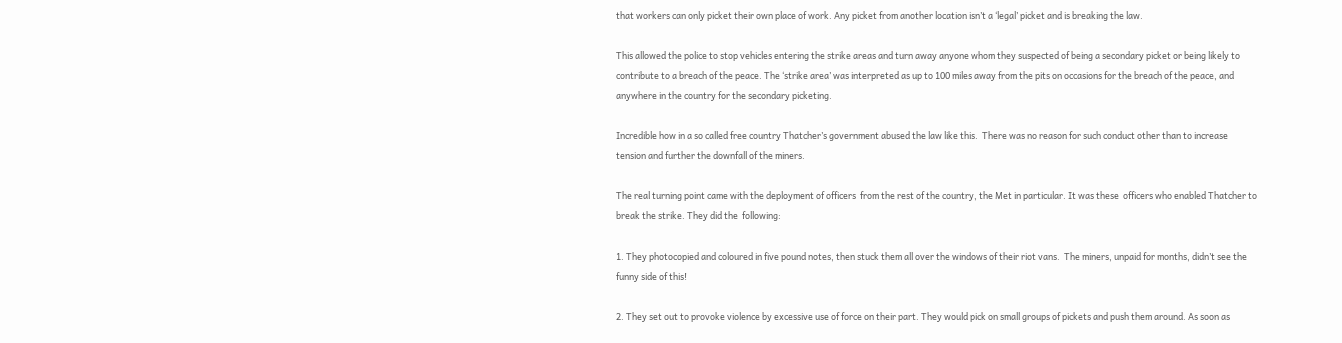that workers can only picket their own place of work. Any picket from another location isn’t a ‘legal’ picket and is breaking the law.

This allowed the police to stop vehicles entering the strike areas and turn away anyone whom they suspected of being a secondary picket or being likely to contribute to a breach of the peace. The ‘strike area’ was interpreted as up to 100 miles away from the pits on occasions for the breach of the peace, and anywhere in the country for the secondary picketing.

Incredible how in a so called free country Thatcher’s government abused the law like this.  There was no reason for such conduct other than to increase tension and further the downfall of the miners.

The real turning point came with the deployment of officers  from the rest of the country, the Met in particular. It was these  officers who enabled Thatcher to break the strike. They did the  following:

1. They photocopied and coloured in five pound notes, then stuck them all over the windows of their riot vans.  The miners, unpaid for months, didn’t see the funny side of this!

2. They set out to provoke violence by excessive use of force on their part. They would pick on small groups of pickets and push them around. As soon as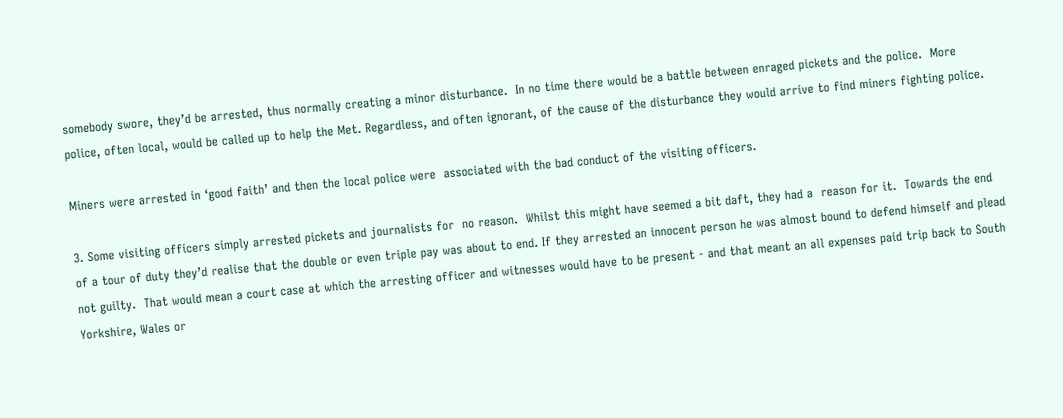somebody swore, they’d be arrested, thus normally creating a minor disturbance.  In no time there would be a battle between enraged pickets and the police.  More police, often local, would be called up to help the Met. Regardless, and often ignorant, of the cause of the disturbance they would arrive to find miners fighting police.

Miners were arrested in ‘good faith’ and then the local police were  associated with the bad conduct of the visiting officers.

3. Some visiting officers simply arrested pickets and journalists for  no reason.  Whilst this might have seemed a bit daft, they had a  reason for it.  Towards the end of a tour of duty they’d realise that the double or even triple pay was about to end. If they arrested an innocent person he was almost bound to defend himself and plead not guilty.  That would mean a court case at which the arresting officer and witnesses would have to be present - and that meant an all expenses paid trip back to South Yorkshire, Wales or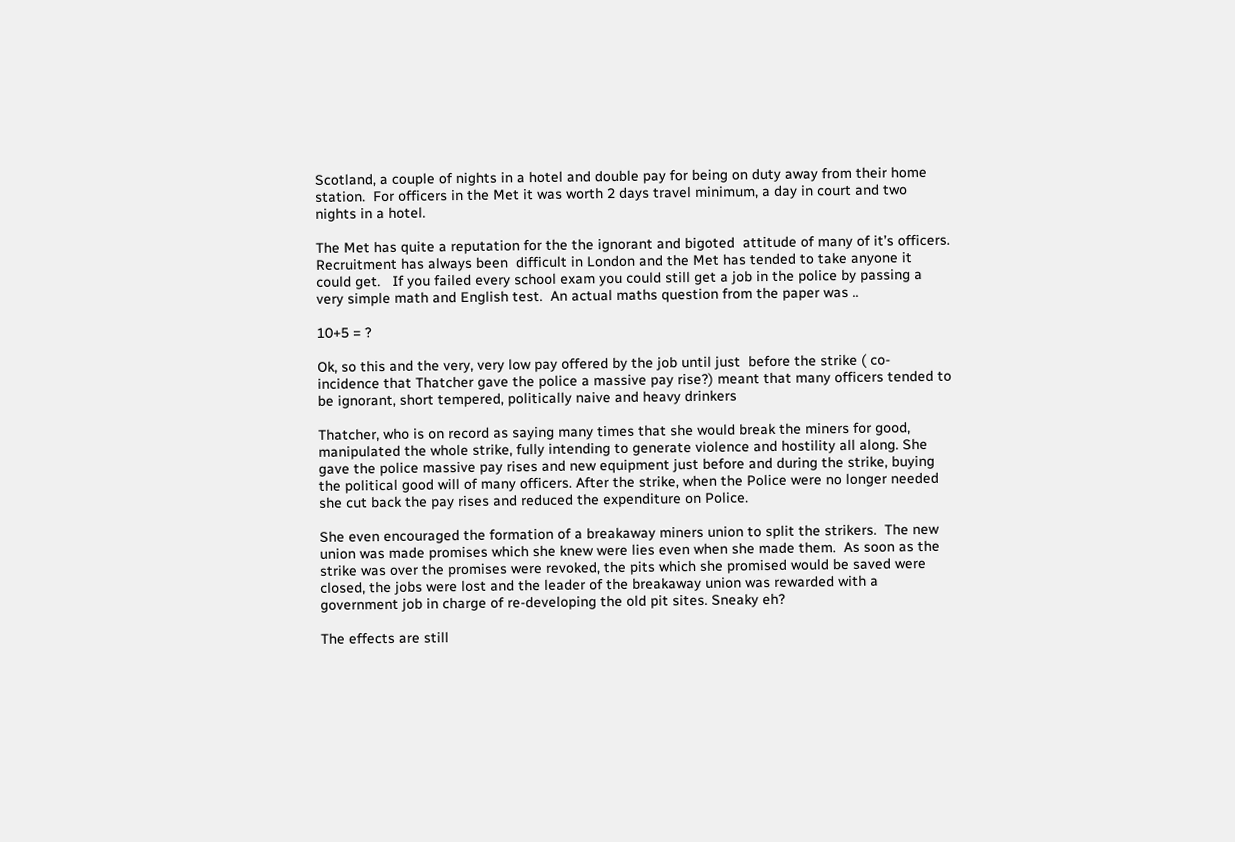Scotland, a couple of nights in a hotel and double pay for being on duty away from their home station.  For officers in the Met it was worth 2 days travel minimum, a day in court and two nights in a hotel.

The Met has quite a reputation for the the ignorant and bigoted  attitude of many of it’s officers.  Recruitment has always been  difficult in London and the Met has tended to take anyone it could get.   If you failed every school exam you could still get a job in the police by passing a very simple math and English test.  An actual maths question from the paper was ..

10+5 = ?

Ok, so this and the very, very low pay offered by the job until just  before the strike ( co-incidence that Thatcher gave the police a massive pay rise?) meant that many officers tended to be ignorant, short tempered, politically naive and heavy drinkers

Thatcher, who is on record as saying many times that she would break the miners for good, manipulated the whole strike, fully intending to generate violence and hostility all along. She gave the police massive pay rises and new equipment just before and during the strike, buying the political good will of many officers. After the strike, when the Police were no longer needed she cut back the pay rises and reduced the expenditure on Police.

She even encouraged the formation of a breakaway miners union to split the strikers.  The new union was made promises which she knew were lies even when she made them.  As soon as the strike was over the promises were revoked, the pits which she promised would be saved were closed, the jobs were lost and the leader of the breakaway union was rewarded with a government job in charge of re-developing the old pit sites. Sneaky eh?

The effects are still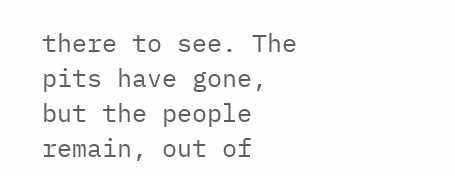there to see. The pits have gone, but the people remain, out of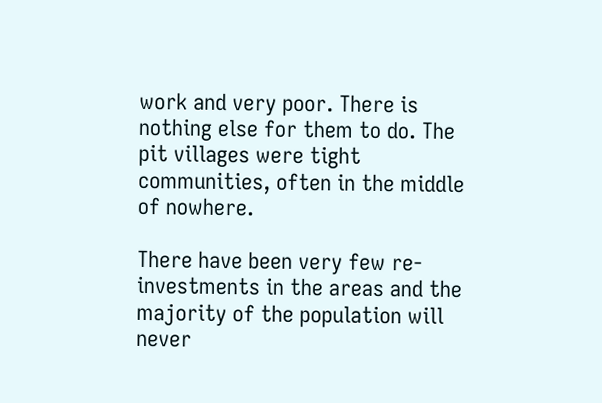work and very poor. There is nothing else for them to do. The pit villages were tight communities, often in the middle of nowhere.

There have been very few re-investments in the areas and the majority of the population will never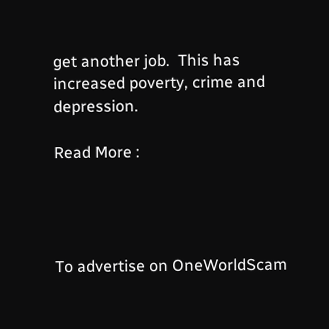get another job.  This has increased poverty, crime and depression.

Read More :




To advertise on OneWorldScam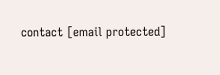contact [email protected]